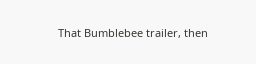That Bumblebee trailer, then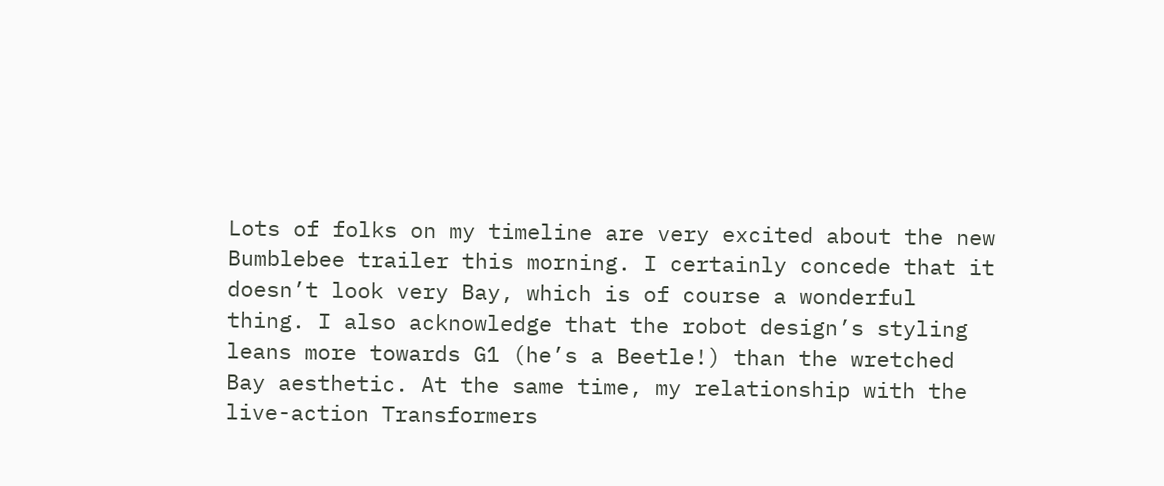Lots of folks on my timeline are very excited about the new Bumblebee trailer this morning. I certainly concede that it doesn’t look very Bay, which is of course a wonderful thing. I also acknowledge that the robot design’s styling leans more towards G1 (he’s a Beetle!) than the wretched Bay aesthetic. At the same time, my relationship with the live-action Transformers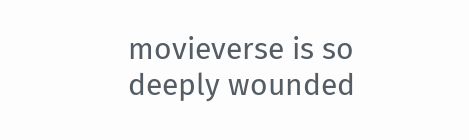movieverse is so deeply wounded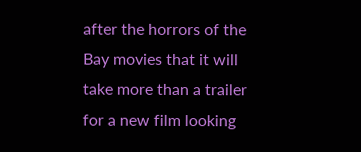after the horrors of the Bay movies that it will take more than a trailer for a new film looking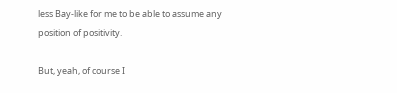less Bay-like for me to be able to assume any position of positivity.

But, yeah, of course I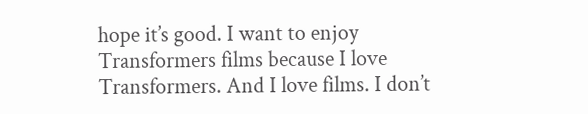hope it’s good. I want to enjoy Transformers films because I love Transformers. And I love films. I don’t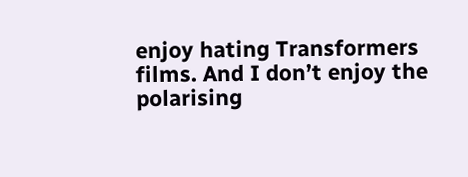enjoy hating Transformers films. And I don’t enjoy the polarising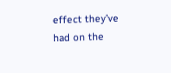effect they’ve had on the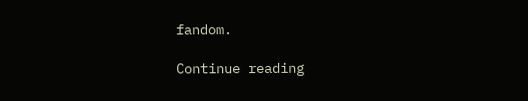fandom.

Continue reading